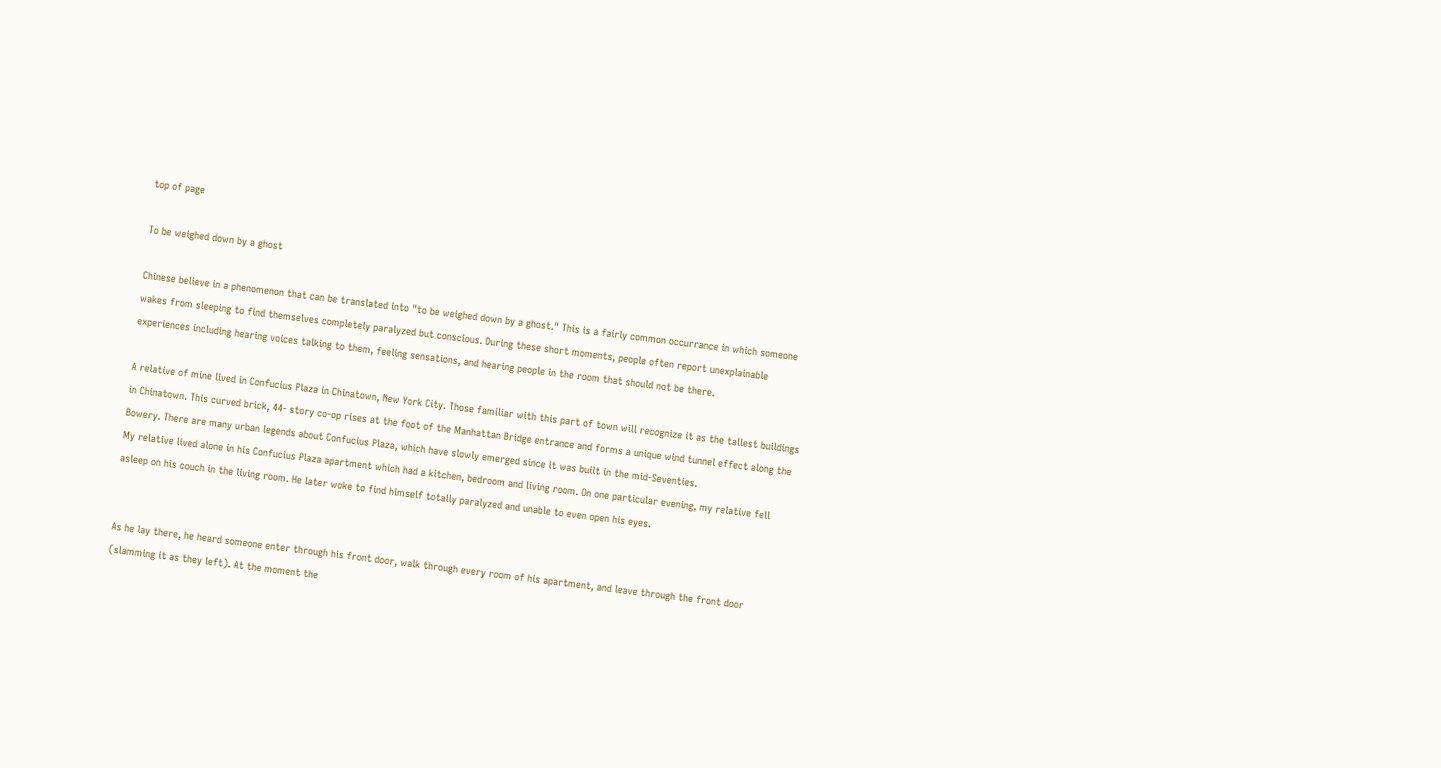top of page

To be weighed down by a ghost

Chinese believe in a phenomenon that can be translated into "to be weighed down by a ghost." This is a fairly common occurrance in which someone wakes from sleeping to find themselves completely paralyzed but conscious. During these short moments, people often report unexplainable experiences including hearing voices talking to them, feeling sensations, and hearing people in the room that should not be there.

A relative of mine lived in Confucius Plaza in Chinatown, New York City. Those familiar with this part of town will recognize it as the tallest buildings in Chinatown. This curved brick, 44- story co-op rises at the foot of the Manhattan Bridge entrance and forms a unique wind tunnel effect along the Bowery. There are many urban legends about Confucius Plaza, which have slowly emerged since it was built in the mid-Seventies.
My relative lived alone in his Confucius Plaza apartment which had a kitchen, bedroom and living room. On one particular evening, my relative fell asleep on his couch in the living room. He later woke to find himself totally paralyzed and unable to even open his eyes.


As he lay there, he heard someone enter through his front door, walk through every room of his apartment, and leave through the front door (slamming it as they left). At the moment the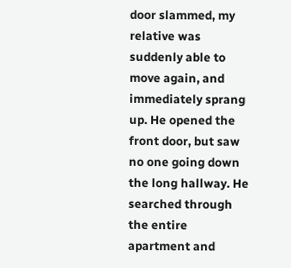door slammed, my relative was suddenly able to move again, and immediately sprang up. He opened the front door, but saw no one going down the long hallway. He searched through the entire apartment and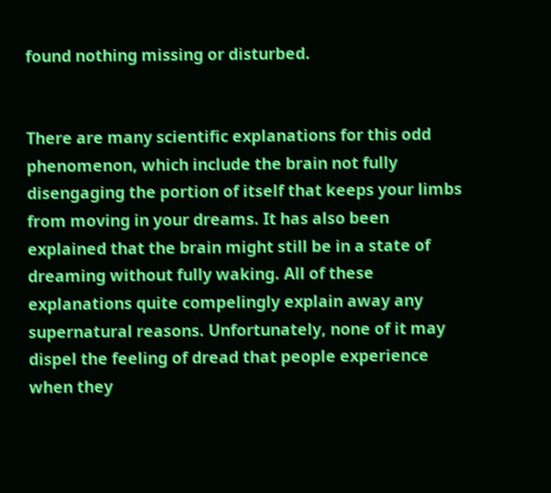found nothing missing or disturbed.


There are many scientific explanations for this odd phenomenon, which include the brain not fully disengaging the portion of itself that keeps your limbs from moving in your dreams. It has also been explained that the brain might still be in a state of dreaming without fully waking. All of these explanations quite compelingly explain away any supernatural reasons. Unfortunately, none of it may dispel the feeling of dread that people experience when they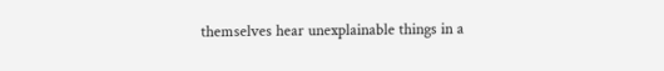themselves hear unexplainable things in a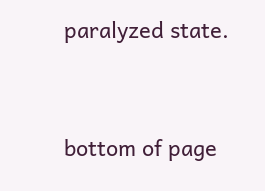paralyzed state.


bottom of page